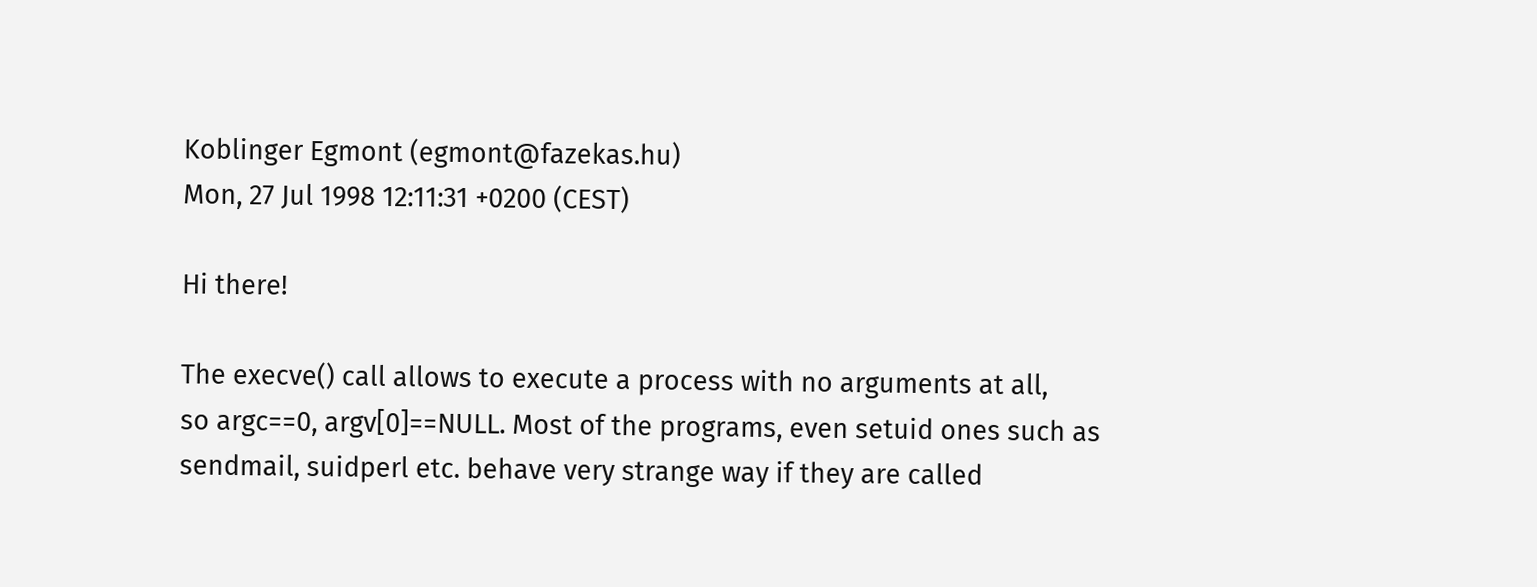Koblinger Egmont (egmont@fazekas.hu)
Mon, 27 Jul 1998 12:11:31 +0200 (CEST)

Hi there!

The execve() call allows to execute a process with no arguments at all,
so argc==0, argv[0]==NULL. Most of the programs, even setuid ones such as
sendmail, suidperl etc. behave very strange way if they are called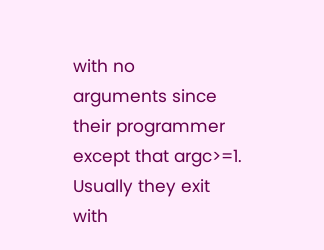with no
arguments since their programmer except that argc>=1. Usually they exit
with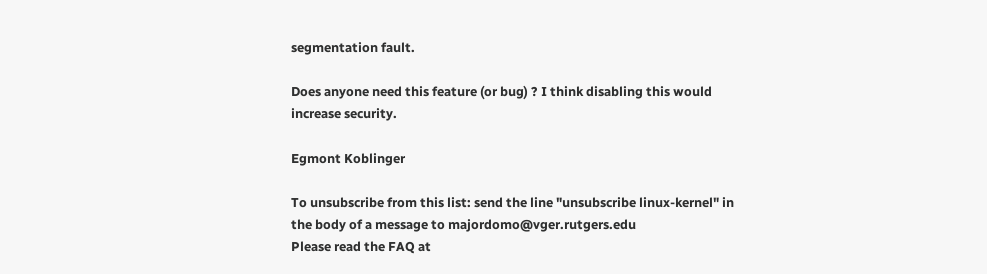segmentation fault.

Does anyone need this feature (or bug) ? I think disabling this would
increase security.

Egmont Koblinger

To unsubscribe from this list: send the line "unsubscribe linux-kernel" in
the body of a message to majordomo@vger.rutgers.edu
Please read the FAQ at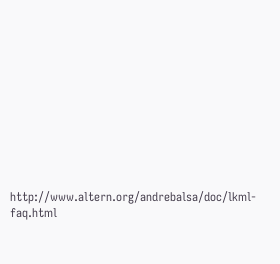http://www.altern.org/andrebalsa/doc/lkml-faq.html